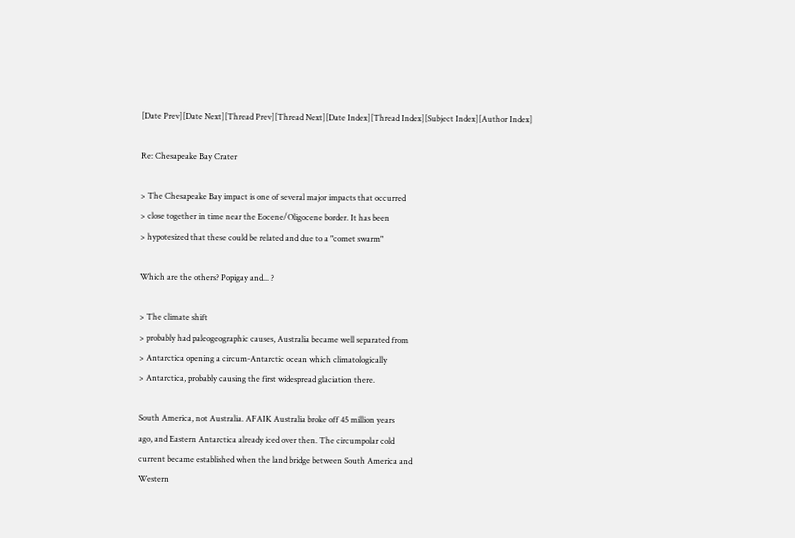[Date Prev][Date Next][Thread Prev][Thread Next][Date Index][Thread Index][Subject Index][Author Index]

Re: Chesapeake Bay Crater

> The Chesapeake Bay impact is one of several major impacts that occurred
> close together in time near the Eocene/Oligocene border. It has been
> hypotesized that these could be related and due to a "comet swarm"

Which are the others? Popigay and... ?

> The climate shift
> probably had paleogeographic causes, Australia became well separated from
> Antarctica opening a circum-Antarctic ocean which climatologically
> Antarctica, probably causing the first widespread glaciation there.

South America, not Australia. AFAIK Australia broke off 45 million years
ago, and Eastern Antarctica already iced over then. The circumpolar cold
current became established when the land bridge between South America and
Western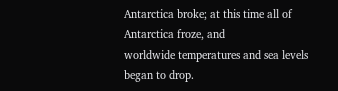Antarctica broke; at this time all of Antarctica froze, and
worldwide temperatures and sea levels began to drop.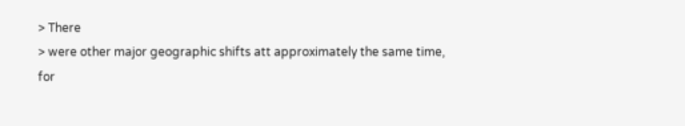> There
> were other major geographic shifts att approximately the same time, for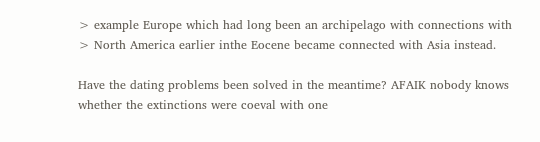> example Europe which had long been an archipelago with connections with
> North America earlier inthe Eocene became connected with Asia instead.

Have the dating problems been solved in the meantime? AFAIK nobody knows
whether the extinctions were coeval with one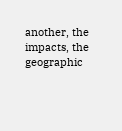another, the impacts, the
geographic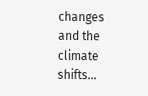changes and the climate shifts...